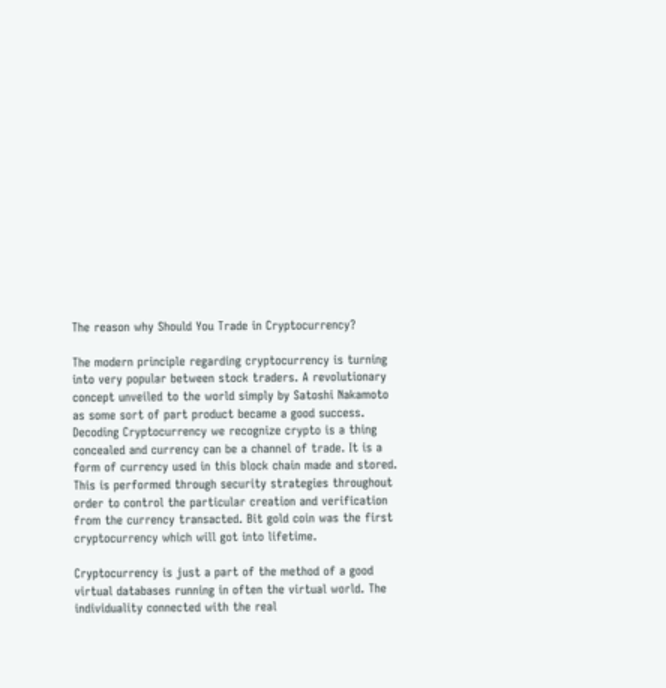The reason why Should You Trade in Cryptocurrency?

The modern principle regarding cryptocurrency is turning into very popular between stock traders. A revolutionary concept unveiled to the world simply by Satoshi Nakamoto as some sort of part product became a good success. Decoding Cryptocurrency we recognize crypto is a thing concealed and currency can be a channel of trade. It is a form of currency used in this block chain made and stored. This is performed through security strategies throughout order to control the particular creation and verification from the currency transacted. Bit gold coin was the first cryptocurrency which will got into lifetime.

Cryptocurrency is just a part of the method of a good virtual databases running in often the virtual world. The individuality connected with the real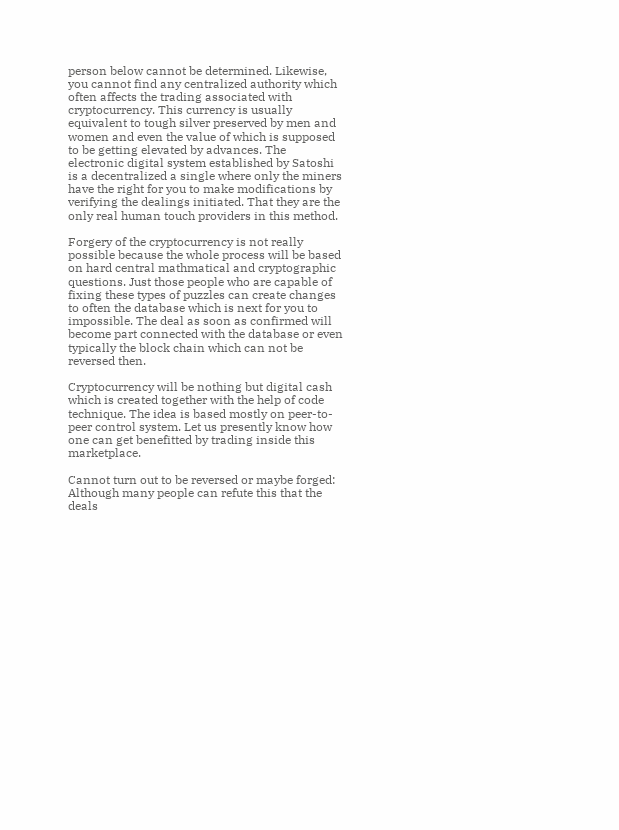person below cannot be determined. Likewise, you cannot find any centralized authority which often affects the trading associated with cryptocurrency. This currency is usually equivalent to tough silver preserved by men and women and even the value of which is supposed to be getting elevated by advances. The electronic digital system established by Satoshi is a decentralized a single where only the miners have the right for you to make modifications by verifying the dealings initiated. That they are the only real human touch providers in this method.

Forgery of the cryptocurrency is not really possible because the whole process will be based on hard central mathmatical and cryptographic questions. Just those people who are capable of fixing these types of puzzles can create changes to often the database which is next for you to impossible. The deal as soon as confirmed will become part connected with the database or even typically the block chain which can not be reversed then.

Cryptocurrency will be nothing but digital cash which is created together with the help of code technique. The idea is based mostly on peer-to-peer control system. Let us presently know how one can get benefitted by trading inside this marketplace.

Cannot turn out to be reversed or maybe forged: Although many people can refute this that the deals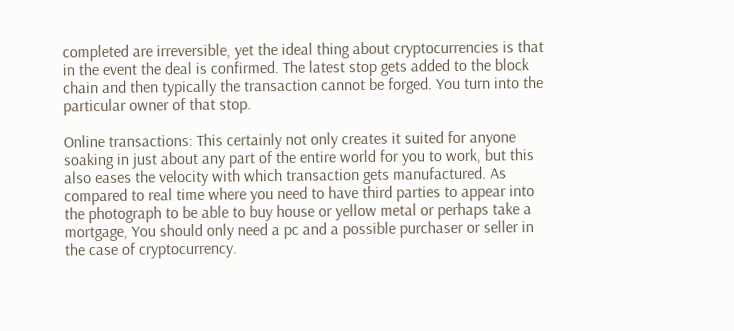completed are irreversible, yet the ideal thing about cryptocurrencies is that in the event the deal is confirmed. The latest stop gets added to the block chain and then typically the transaction cannot be forged. You turn into the particular owner of that stop.

Online transactions: This certainly not only creates it suited for anyone soaking in just about any part of the entire world for you to work, but this also eases the velocity with which transaction gets manufactured. As compared to real time where you need to have third parties to appear into the photograph to be able to buy house or yellow metal or perhaps take a mortgage, You should only need a pc and a possible purchaser or seller in the case of cryptocurrency.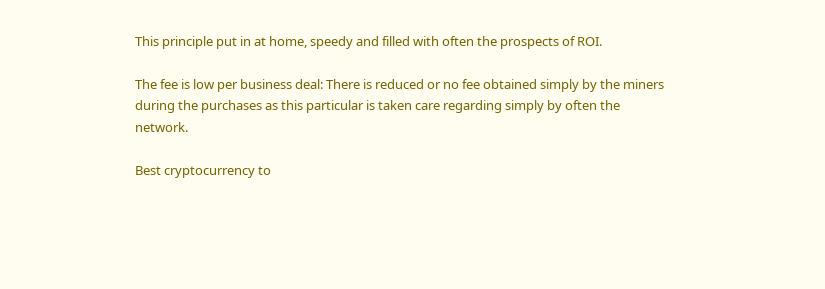This principle put in at home, speedy and filled with often the prospects of ROI.

The fee is low per business deal: There is reduced or no fee obtained simply by the miners during the purchases as this particular is taken care regarding simply by often the network.

Best cryptocurrency to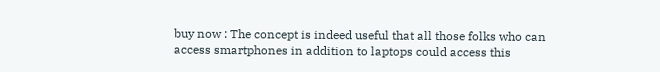buy now : The concept is indeed useful that all those folks who can access smartphones in addition to laptops could access this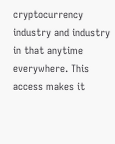cryptocurrency industry and industry in that anytime everywhere. This access makes it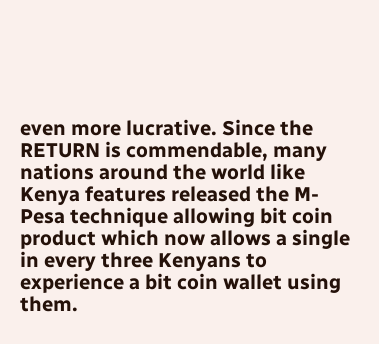even more lucrative. Since the RETURN is commendable, many nations around the world like Kenya features released the M-Pesa technique allowing bit coin product which now allows a single in every three Kenyans to experience a bit coin wallet using them.